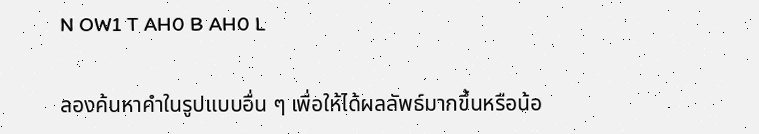N OW1 T AH0 B AH0 L

ลองค้นหาคำในรูปแบบอื่น ๆ เพื่อให้ได้ผลลัพธ์มากขึ้นหรือน้อ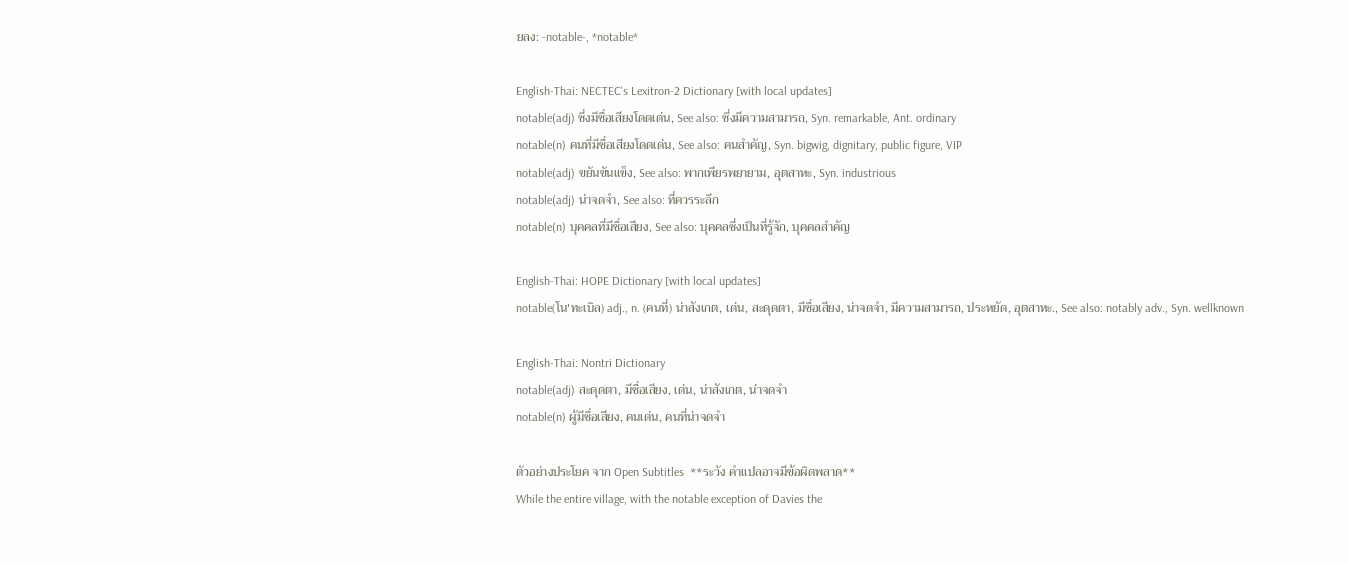ยลง: -notable-, *notable*

English-Thai: NECTEC's Lexitron-2 Dictionary [with local updates]
notable(adj) ซึ่งมีชื่อเสียงโดดเด่น, See also: ซึ่งมีความสามารถ, Syn. remarkable, Ant. ordinary
notable(n) คนที่มีชื่อเสียงโดดเด่น, See also: คนสำคัญ, Syn. bigwig, dignitary, public figure, VIP
notable(adj) ขยันขันแข็ง, See also: พากเพียรพยายาม, อุตสาหะ, Syn. industrious
notable(adj) น่าจดจำ, See also: ที่ควรระลึก
notable(n) บุคคลที่มีชื่อเสียง, See also: บุคคลซึ่งเป็นที่รู้จัก, บุคคลสำคัญ

English-Thai: HOPE Dictionary [with local updates]
notable(โน'ทะเบิล) adj., n. (คนที่) น่าสังเกต, เด่น, สะดุดตา, มีชื่อเสียง, น่าจดจำ, มีความสามารถ, ประหยัด, อุตสาหะ., See also: notably adv., Syn. wellknown

English-Thai: Nontri Dictionary
notable(adj) สะดุดตา, มีชื่อเสียง, เด่น, น่าสังเกต, น่าจดจำ
notable(n) ผู้มีชื่อเสียง, คนเด่น, คนที่น่าจดจำ

ตัวอย่างประโยค จาก Open Subtitles  **ระวัง คำแปลอาจมีข้อผิดพลาด**
While the entire village, with the notable exception of Davies the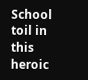School toil in this heroic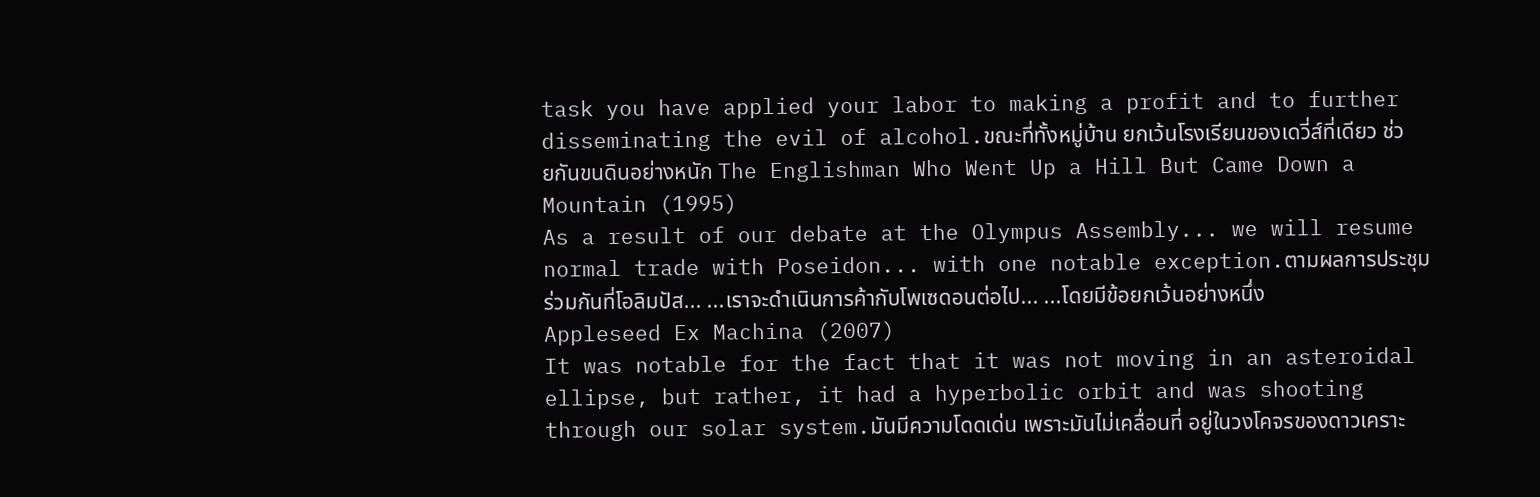task you have applied your labor to making a profit and to further disseminating the evil of alcohol.ขณะที่ทั้งหมู่บ้าน ยกเว้นโรงเรียนของเดวี่ส์ที่เดียว ช่วยกันขนดินอย่างหนัก The Englishman Who Went Up a Hill But Came Down a Mountain (1995)
As a result of our debate at the Olympus Assembly... we will resume normal trade with Poseidon... with one notable exception.ตามผลการประชุมร่วมกันที่โอลิมปัส... ...เราจะดำเนินการค้ากับโพเซดอนต่อไป... ...โดยมีข้อยกเว้นอย่างหนึ่ง Appleseed Ex Machina (2007)
It was notable for the fact that it was not moving in an asteroidal ellipse, but rather, it had a hyperbolic orbit and was shooting through our solar system.มันมีความโดดเด่น เพราะมันไม่เคลื่อนที่ อยู่ในวงโคจรของดาวเคราะ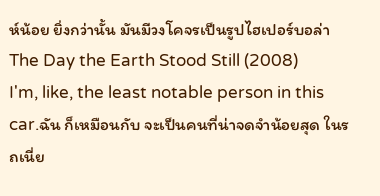ห์น้อย ยิ่งกว่านั้น มันมีวงโคจรเป็นรูปไฮเปอร์บอล่า The Day the Earth Stood Still (2008)
I'm, like, the least notable person in this car.ฉัน ก็เหมือนกับ จะเป็นคนที่น่าจดจำน้อยสุด ในรถเนี่ย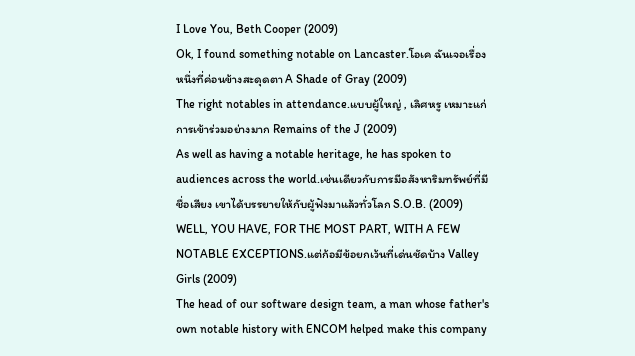I Love You, Beth Cooper (2009)
Ok, I found something notable on Lancaster.โอเค ฉันเจอเรื่องหนึ่งที่ค่อนข้างสะดุดตา A Shade of Gray (2009)
The right notables in attendance.แบบผู้ใหญ่ , เลิศหรู เหมาะแก่การเข้าร่วมอย่างมาก Remains of the J (2009)
As well as having a notable heritage, he has spoken to audiences across the world.เช่นเดียวกับการมีอสังหาริมทรัพย์ที่มีชื่อเสียง เขาได้บรรยายให้กับผู้ฟังมาแล้วทั่วโลก S.O.B. (2009)
WELL, YOU HAVE, FOR THE MOST PART, WITH A FEW NOTABLE EXCEPTIONS.แต่ก้อมีข้อยกเว้นที่เด่นชัดบ้าง Valley Girls (2009)
The head of our software design team, a man whose father's own notable history with ENCOM helped make this company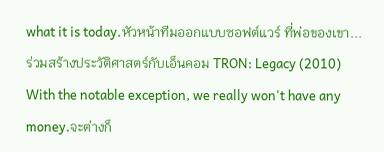what it is today.หัวหน้าทีมออกแบบซอฟต์แวร์ ที่พ่อของเขา... ร่วมสร้างประวัติศาสตร์กับเอ็นคอม TRON: Legacy (2010)
With the notable exception, we really won't have any money.จะต่างก็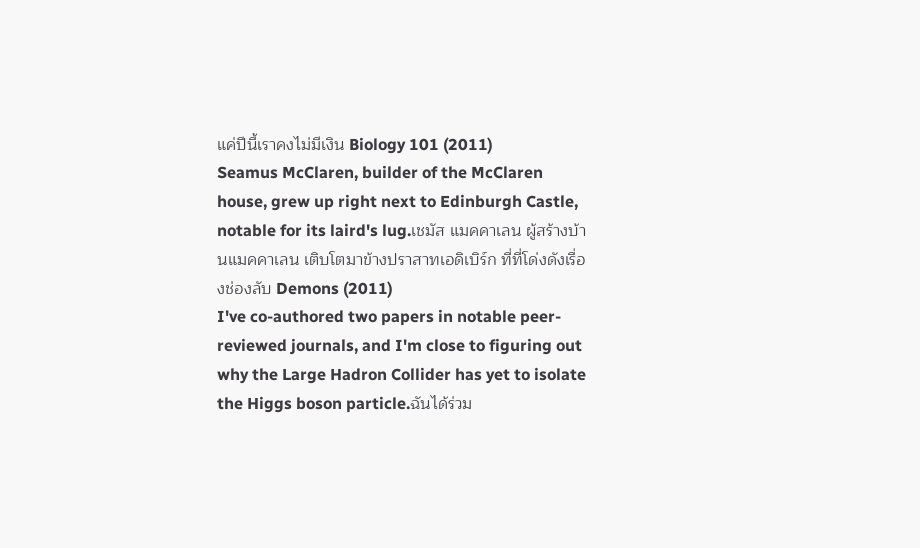แค่ปีนี้เราคงไม่มีเงิน Biology 101 (2011)
Seamus McClaren, builder of the McClaren house, grew up right next to Edinburgh Castle, notable for its laird's lug.เชมัส แมคคาเลน ผู้สร้างบ้านแมคคาเลน เติบโตมาข้างปราสาทเอดิเบิร์ก ที่ที่โด่งดังเรื่องช่องลับ Demons (2011)
I've co-authored two papers in notable peer-reviewed journals, and I'm close to figuring out why the Large Hadron Collider has yet to isolate the Higgs boson particle.ฉันได้ร่วม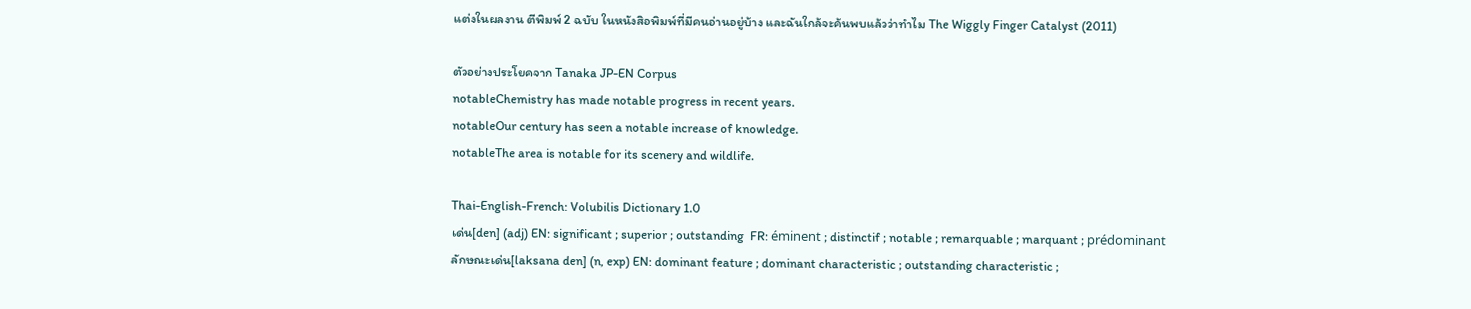แต่งในผลงาน ตีพิมพ์ 2 ฉบับ ในหนังสิอพิมพ์ที่มีคนอ่านอยู่บ้าง และฉันใกล้จะค้นพบแล้วว่าทำไม The Wiggly Finger Catalyst (2011)

ตัวอย่างประโยคจาก Tanaka JP-EN Corpus
notableChemistry has made notable progress in recent years.
notableOur century has seen a notable increase of knowledge.
notableThe area is notable for its scenery and wildlife.

Thai-English-French: Volubilis Dictionary 1.0
เด่น[den] (adj) EN: significant ; superior ; outstanding  FR: éminent ; distinctif ; notable ; remarquable ; marquant ; prédominant
ลักษณะเด่น[laksana den] (n, exp) EN: dominant feature ; dominant characteristic ; outstanding characteristic ;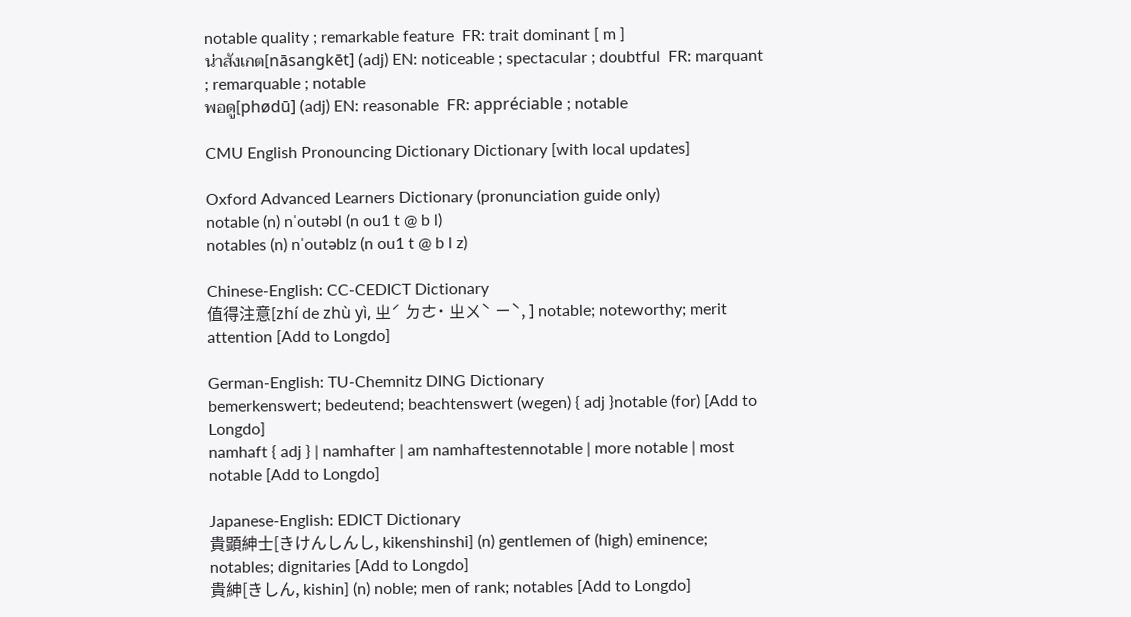notable quality ; remarkable feature  FR: trait dominant [ m ]
น่าสังเกต[nāsangkēt] (adj) EN: noticeable ; spectacular ; doubtful  FR: marquant ; remarquable ; notable
พอดู[phødū] (adj) EN: reasonable  FR: appréciable ; notable

CMU English Pronouncing Dictionary Dictionary [with local updates]

Oxford Advanced Learners Dictionary (pronunciation guide only)
notable (n) nˈoutəbl (n ou1 t @ b l)
notables (n) nˈoutəblz (n ou1 t @ b l z)

Chinese-English: CC-CEDICT Dictionary
值得注意[zhí de zhù yì, ㄓˊ ㄉㄜ˙ ㄓㄨˋ ㄧˋ, ] notable; noteworthy; merit attention [Add to Longdo]

German-English: TU-Chemnitz DING Dictionary
bemerkenswert; bedeutend; beachtenswert (wegen) { adj }notable (for) [Add to Longdo]
namhaft { adj } | namhafter | am namhaftestennotable | more notable | most notable [Add to Longdo]

Japanese-English: EDICT Dictionary
貴顕紳士[きけんしんし, kikenshinshi] (n) gentlemen of (high) eminence; notables; dignitaries [Add to Longdo]
貴紳[きしん, kishin] (n) noble; men of rank; notables [Add to Longdo]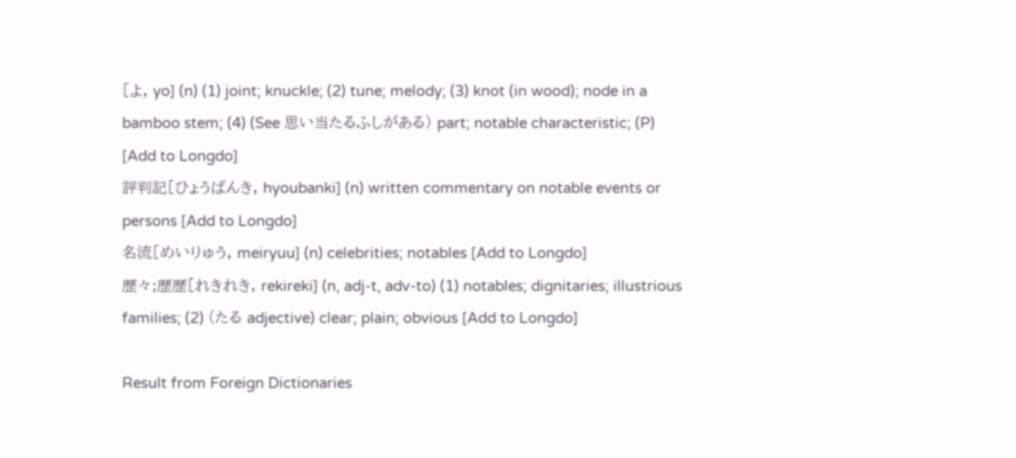[よ, yo] (n) (1) joint; knuckle; (2) tune; melody; (3) knot (in wood); node in a bamboo stem; (4) (See 思い当たるふしがある) part; notable characteristic; (P) [Add to Longdo]
評判記[ひょうばんき, hyoubanki] (n) written commentary on notable events or persons [Add to Longdo]
名流[めいりゅう, meiryuu] (n) celebrities; notables [Add to Longdo]
歴々;歴歴[れきれき, rekireki] (n, adj-t, adv-to) (1) notables; dignitaries; illustrious families; (2) (たる adjective) clear; plain; obvious [Add to Longdo]

Result from Foreign Dictionaries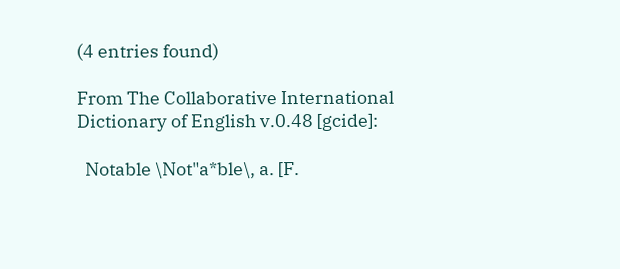(4 entries found)

From The Collaborative International Dictionary of English v.0.48 [gcide]:

  Notable \Not"a*ble\, a. [F.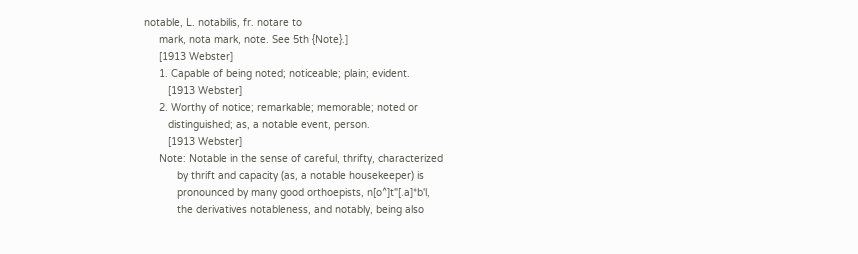notable, L. notabilis, fr. notare to
     mark, nota mark, note. See 5th {Note}.]
     [1913 Webster]
     1. Capable of being noted; noticeable; plain; evident.
        [1913 Webster]
     2. Worthy of notice; remarkable; memorable; noted or
        distinguished; as, a notable event, person.
        [1913 Webster]
     Note: Notable in the sense of careful, thrifty, characterized
           by thrift and capacity (as, a notable housekeeper) is
           pronounced by many good orthoepists, n[o^]t"[.a]*b'l,
           the derivatives notableness, and notably, being also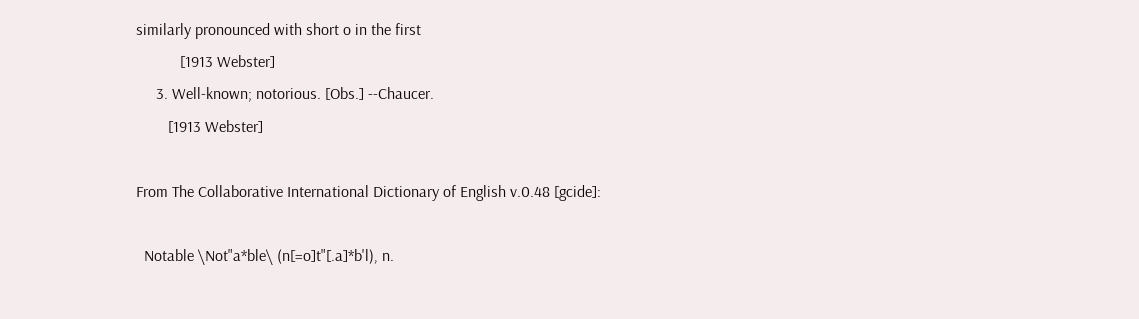similarly pronounced with short o in the first
           [1913 Webster]
     3. Well-known; notorious. [Obs.] --Chaucer.
        [1913 Webster]

From The Collaborative International Dictionary of English v.0.48 [gcide]:

  Notable \Not"a*ble\ (n[=o]t"[.a]*b'l), n.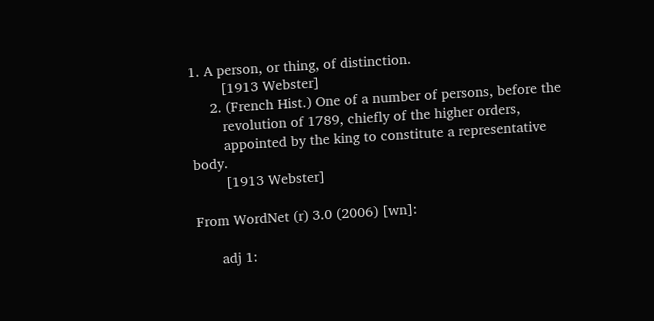1. A person, or thing, of distinction.
        [1913 Webster]
     2. (French Hist.) One of a number of persons, before the
        revolution of 1789, chiefly of the higher orders,
        appointed by the king to constitute a representative body.
        [1913 Webster]

From WordNet (r) 3.0 (2006) [wn]:

      adj 1: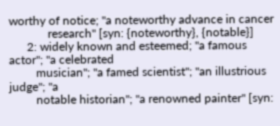worthy of notice; "a noteworthy advance in cancer
             research" [syn: {noteworthy}, {notable}]
      2: widely known and esteemed; "a famous actor"; "a celebrated
         musician"; "a famed scientist"; "an illustrious judge"; "a
         notable historian"; "a renowned painter" [syn: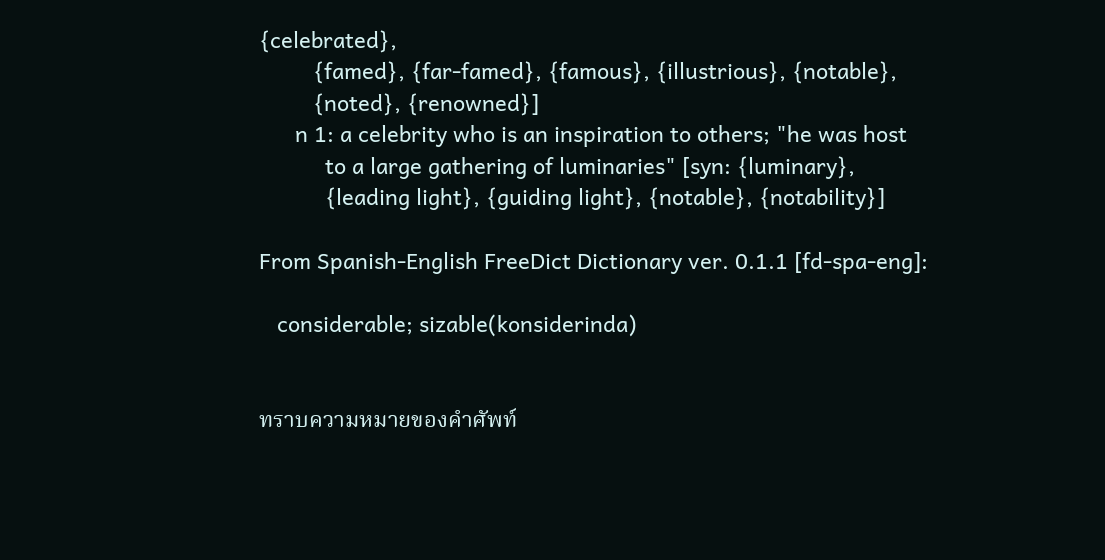{celebrated},
         {famed}, {far-famed}, {famous}, {illustrious}, {notable},
         {noted}, {renowned}]
      n 1: a celebrity who is an inspiration to others; "he was host
           to a large gathering of luminaries" [syn: {luminary},
           {leading light}, {guiding light}, {notable}, {notability}]

From Spanish-English FreeDict Dictionary ver. 0.1.1 [fd-spa-eng]:

   considerable; sizable(konsiderinda)


ทราบความหมายของคำศัพท์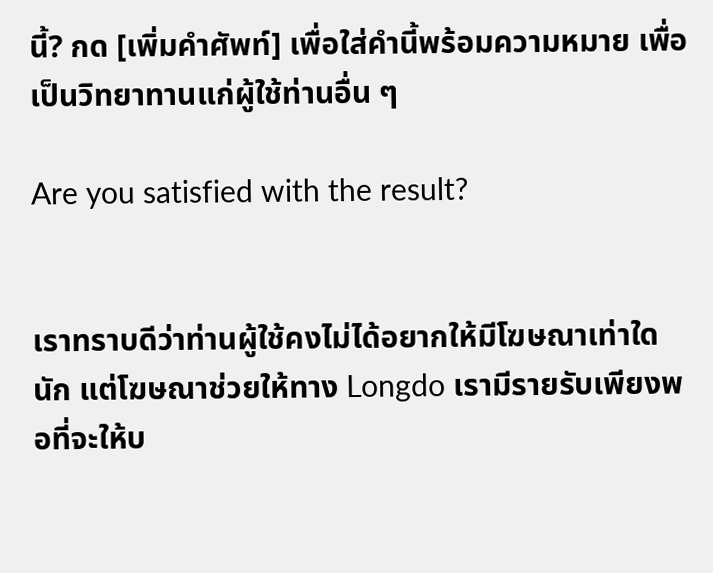นี้? กด [เพิ่มคำศัพท์] เพื่อใส่คำนี้พร้อมความหมาย เพื่อเป็นวิทยาทานแก่ผู้ใช้ท่านอื่น ๆ

Are you satisfied with the result?


เราทราบดีว่าท่านผู้ใช้คงไม่ได้อยากให้มีโฆษณาเท่าใดนัก แต่โฆษณาช่วยให้ทาง Longdo เรามีรายรับเพียงพอที่จะให้บ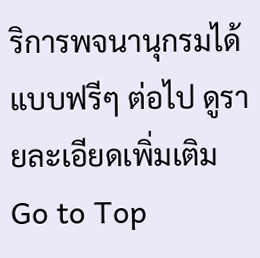ริการพจนานุกรมได้แบบฟรีๆ ต่อไป ดูรายละเอียดเพิ่มเติม
Go to Top